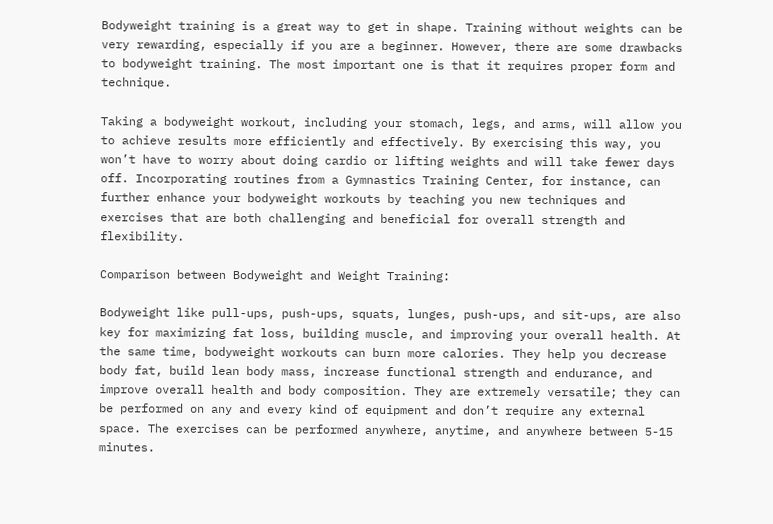Bodyweight training is a great way to get in shape. Training without weights can be very rewarding, especially if you are a beginner. However, there are some drawbacks to bodyweight training. The most important one is that it requires proper form and technique.

Taking a bodyweight workout, including your stomach, legs, and arms, will allow you to achieve results more efficiently and effectively. By exercising this way, you won’t have to worry about doing cardio or lifting weights and will take fewer days off. Incorporating routines from a Gymnastics Training Center, for instance, can further enhance your bodyweight workouts by teaching you new techniques and exercises that are both challenging and beneficial for overall strength and flexibility.

Comparison between Bodyweight and Weight Training:

Bodyweight like pull-ups, push-ups, squats, lunges, push-ups, and sit-ups, are also key for maximizing fat loss, building muscle, and improving your overall health. At the same time, bodyweight workouts can burn more calories. They help you decrease body fat, build lean body mass, increase functional strength and endurance, and improve overall health and body composition. They are extremely versatile; they can be performed on any and every kind of equipment and don’t require any external space. The exercises can be performed anywhere, anytime, and anywhere between 5-15 minutes.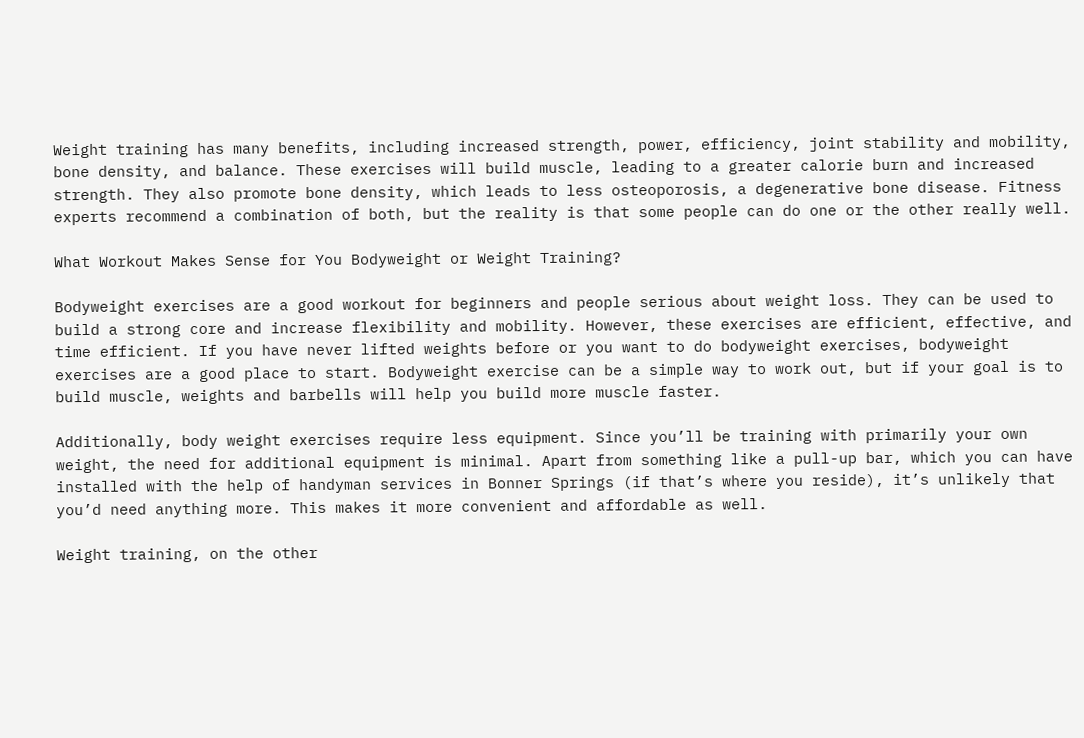Weight training has many benefits, including increased strength, power, efficiency, joint stability and mobility, bone density, and balance. These exercises will build muscle, leading to a greater calorie burn and increased strength. They also promote bone density, which leads to less osteoporosis, a degenerative bone disease. Fitness experts recommend a combination of both, but the reality is that some people can do one or the other really well.

What Workout Makes Sense for You Bodyweight or Weight Training?

Bodyweight exercises are a good workout for beginners and people serious about weight loss. They can be used to build a strong core and increase flexibility and mobility. However, these exercises are efficient, effective, and time efficient. If you have never lifted weights before or you want to do bodyweight exercises, bodyweight exercises are a good place to start. Bodyweight exercise can be a simple way to work out, but if your goal is to build muscle, weights and barbells will help you build more muscle faster.

Additionally, body weight exercises require less equipment. Since you’ll be training with primarily your own weight, the need for additional equipment is minimal. Apart from something like a pull-up bar, which you can have installed with the help of handyman services in Bonner Springs (if that’s where you reside), it’s unlikely that you’d need anything more. This makes it more convenient and affordable as well.

Weight training, on the other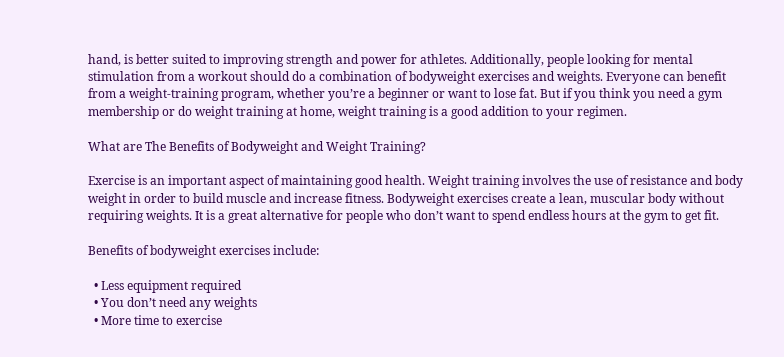hand, is better suited to improving strength and power for athletes. Additionally, people looking for mental stimulation from a workout should do a combination of bodyweight exercises and weights. Everyone can benefit from a weight-training program, whether you’re a beginner or want to lose fat. But if you think you need a gym membership or do weight training at home, weight training is a good addition to your regimen.

What are The Benefits of Bodyweight and Weight Training?

Exercise is an important aspect of maintaining good health. Weight training involves the use of resistance and body weight in order to build muscle and increase fitness. Bodyweight exercises create a lean, muscular body without requiring weights. It is a great alternative for people who don’t want to spend endless hours at the gym to get fit.

Benefits of bodyweight exercises include:

  • Less equipment required
  • You don’t need any weights
  • More time to exercise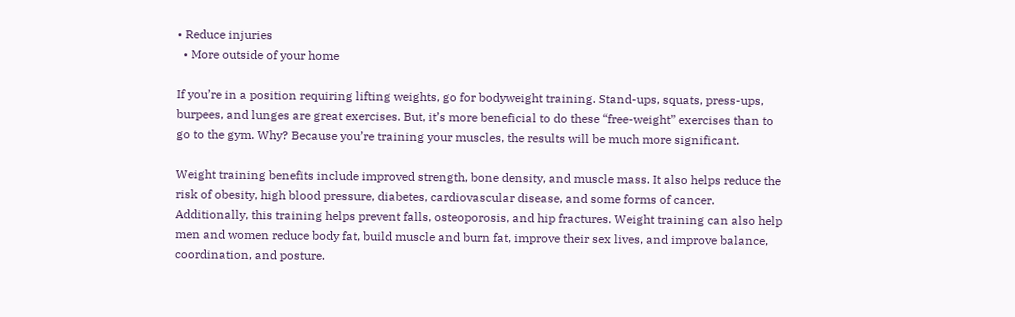• Reduce injuries
  • More outside of your home

If you’re in a position requiring lifting weights, go for bodyweight training. Stand-ups, squats, press-ups, burpees, and lunges are great exercises. But, it’s more beneficial to do these “free-weight” exercises than to go to the gym. Why? Because you’re training your muscles, the results will be much more significant.

Weight training benefits include improved strength, bone density, and muscle mass. It also helps reduce the risk of obesity, high blood pressure, diabetes, cardiovascular disease, and some forms of cancer. Additionally, this training helps prevent falls, osteoporosis, and hip fractures. Weight training can also help men and women reduce body fat, build muscle and burn fat, improve their sex lives, and improve balance, coordination, and posture.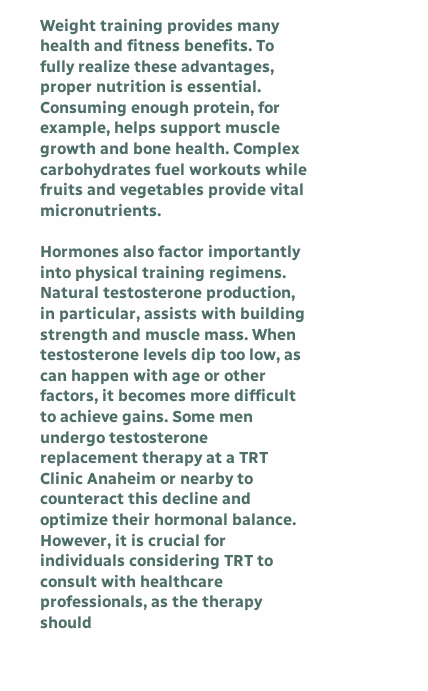Weight training provides many health and fitness benefits. To fully realize these advantages, proper nutrition is essential. Consuming enough protein, for example, helps support muscle growth and bone health. Complex carbohydrates fuel workouts while fruits and vegetables provide vital micronutrients.

Hormones also factor importantly into physical training regimens. Natural testosterone production, in particular, assists with building strength and muscle mass. When testosterone levels dip too low, as can happen with age or other factors, it becomes more difficult to achieve gains. Some men undergo testosterone replacement therapy at a TRT Clinic Anaheim or nearby to counteract this decline and optimize their hormonal balance. However, it is crucial for individuals considering TRT to consult with healthcare professionals, as the therapy should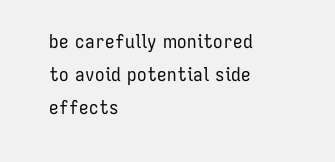be carefully monitored to avoid potential side effects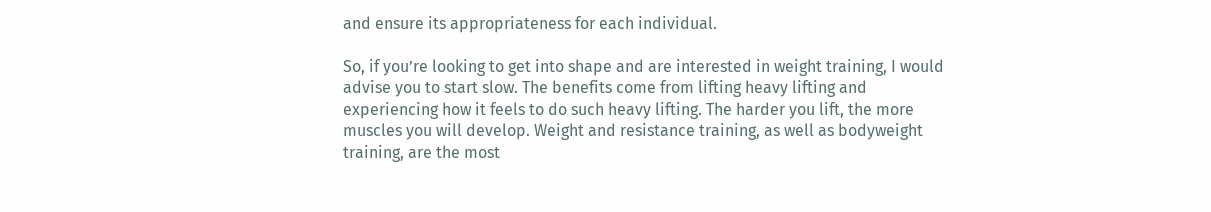and ensure its appropriateness for each individual.

So, if you’re looking to get into shape and are interested in weight training, I would advise you to start slow. The benefits come from lifting heavy lifting and experiencing how it feels to do such heavy lifting. The harder you lift, the more muscles you will develop. Weight and resistance training, as well as bodyweight training, are the most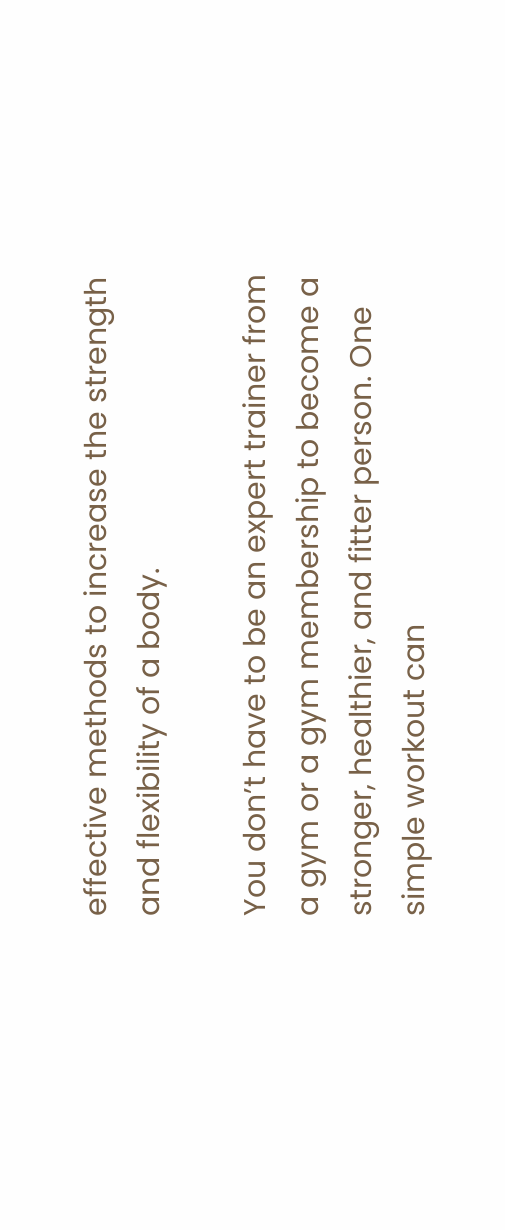effective methods to increase the strength and flexibility of a body.

You don’t have to be an expert trainer from a gym or a gym membership to become a stronger, healthier, and fitter person. One simple workout can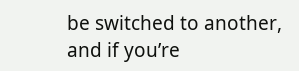be switched to another, and if you’re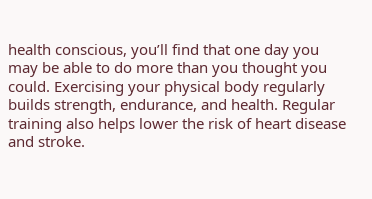health conscious, you’ll find that one day you may be able to do more than you thought you could. Exercising your physical body regularly builds strength, endurance, and health. Regular training also helps lower the risk of heart disease and stroke.